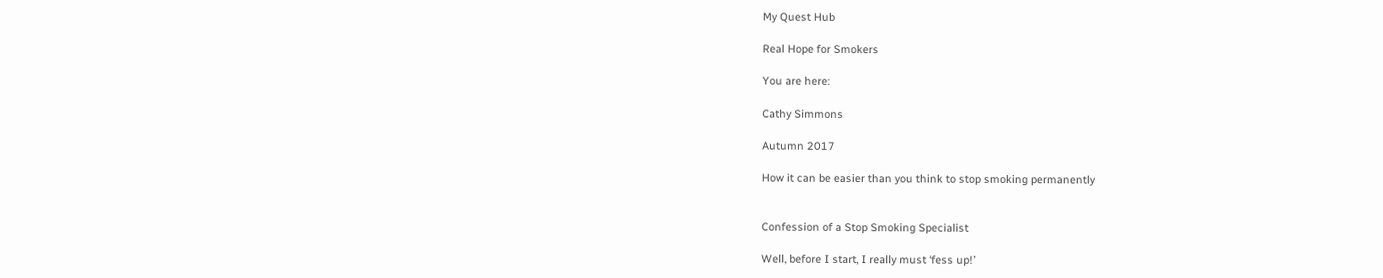My Quest Hub

Real Hope for Smokers

You are here:

Cathy Simmons

Autumn 2017

How it can be easier than you think to stop smoking permanently


Confession of a Stop Smoking Specialist

Well, before I start, I really must ‘fess up!’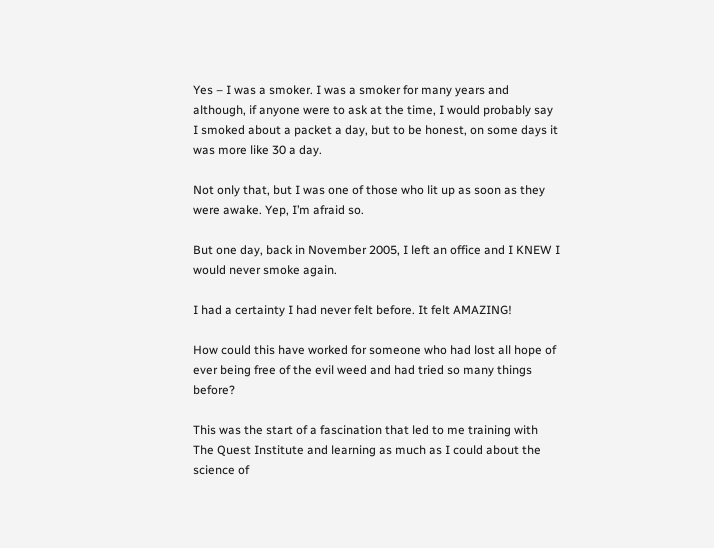Yes – I was a smoker. I was a smoker for many years and although, if anyone were to ask at the time, I would probably say I smoked about a packet a day, but to be honest, on some days it was more like 30 a day.

Not only that, but I was one of those who lit up as soon as they were awake. Yep, I’m afraid so.

But one day, back in November 2005, I left an office and I KNEW I would never smoke again.

I had a certainty I had never felt before. It felt AMAZING!

How could this have worked for someone who had lost all hope of ever being free of the evil weed and had tried so many things before?

This was the start of a fascination that led to me training with The Quest Institute and learning as much as I could about the science of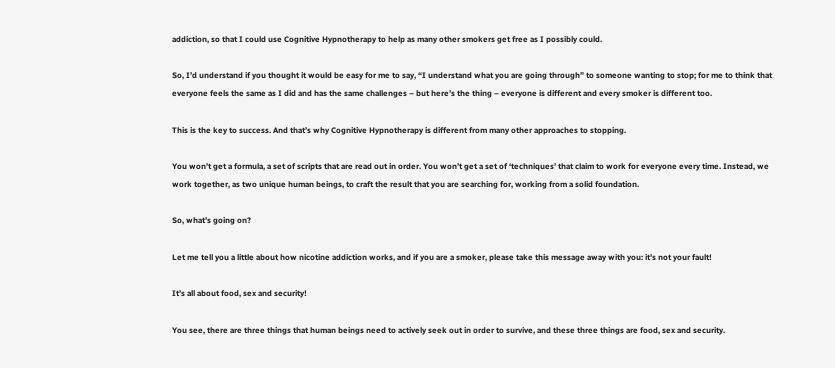addiction, so that I could use Cognitive Hypnotherapy to help as many other smokers get free as I possibly could.

So, I’d understand if you thought it would be easy for me to say, “I understand what you are going through” to someone wanting to stop; for me to think that everyone feels the same as I did and has the same challenges – but here’s the thing – everyone is different and every smoker is different too.

This is the key to success. And that’s why Cognitive Hypnotherapy is different from many other approaches to stopping.

You won’t get a formula, a set of scripts that are read out in order. You won’t get a set of ‘techniques’ that claim to work for everyone every time. Instead, we work together, as two unique human beings, to craft the result that you are searching for, working from a solid foundation.

So, what’s going on?

Let me tell you a little about how nicotine addiction works, and if you are a smoker, please take this message away with you: it’s not your fault!

It’s all about food, sex and security!

You see, there are three things that human beings need to actively seek out in order to survive, and these three things are food, sex and security.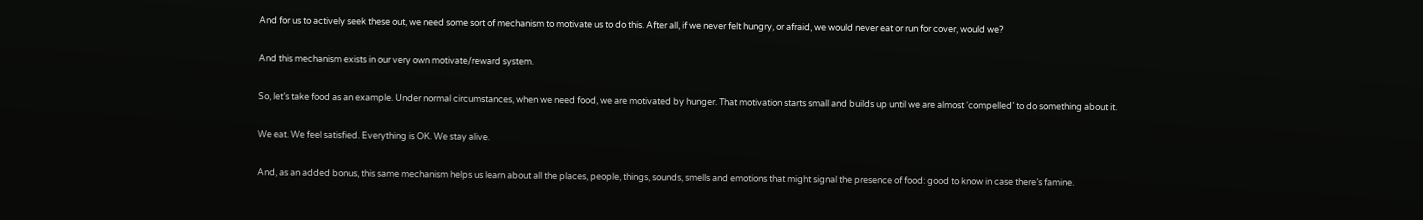And for us to actively seek these out, we need some sort of mechanism to motivate us to do this. After all, if we never felt hungry, or afraid, we would never eat or run for cover, would we?

And this mechanism exists in our very own motivate/reward system.

So, let’s take food as an example. Under normal circumstances, when we need food, we are motivated by hunger. That motivation starts small and builds up until we are almost ‘compelled’ to do something about it.

We eat. We feel satisfied. Everything is OK. We stay alive.

And, as an added bonus, this same mechanism helps us learn about all the places, people, things, sounds, smells and emotions that might signal the presence of food: good to know in case there’s famine.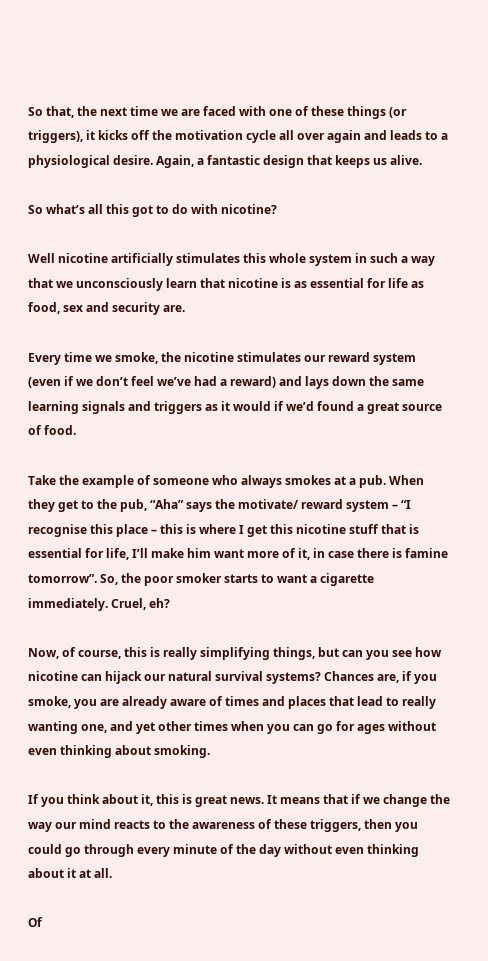So that, the next time we are faced with one of these things (or triggers), it kicks off the motivation cycle all over again and leads to a physiological desire. Again, a fantastic design that keeps us alive.

So what’s all this got to do with nicotine?

Well nicotine artificially stimulates this whole system in such a way that we unconsciously learn that nicotine is as essential for life as food, sex and security are.

Every time we smoke, the nicotine stimulates our reward system (even if we don’t feel we’ve had a reward) and lays down the same learning signals and triggers as it would if we’d found a great source of food.

Take the example of someone who always smokes at a pub. When they get to the pub, “Aha” says the motivate/ reward system – “I recognise this place – this is where I get this nicotine stuff that is essential for life, I’ll make him want more of it, in case there is famine tomorrow”. So, the poor smoker starts to want a cigarette immediately. Cruel, eh?

Now, of course, this is really simplifying things, but can you see how nicotine can hijack our natural survival systems? Chances are, if you smoke, you are already aware of times and places that lead to really wanting one, and yet other times when you can go for ages without even thinking about smoking.

If you think about it, this is great news. It means that if we change the way our mind reacts to the awareness of these triggers, then you could go through every minute of the day without even thinking about it at all.

Of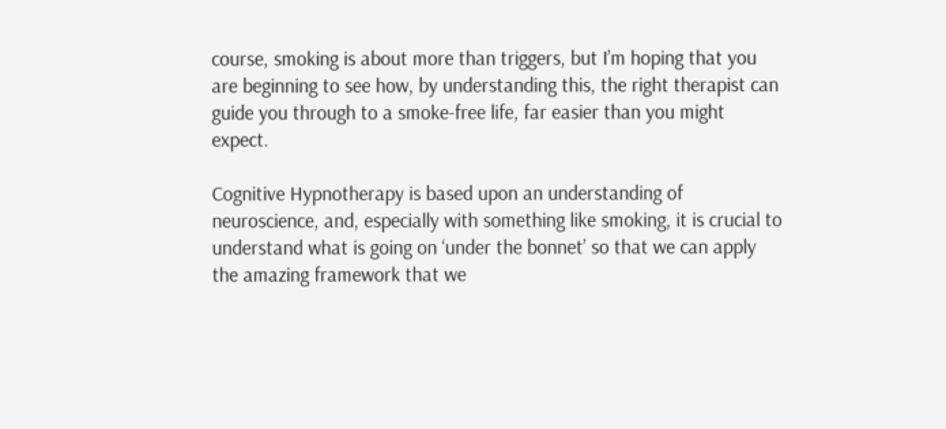course, smoking is about more than triggers, but I’m hoping that you are beginning to see how, by understanding this, the right therapist can guide you through to a smoke-free life, far easier than you might expect.

Cognitive Hypnotherapy is based upon an understanding of neuroscience, and, especially with something like smoking, it is crucial to understand what is going on ‘under the bonnet’ so that we can apply the amazing framework that we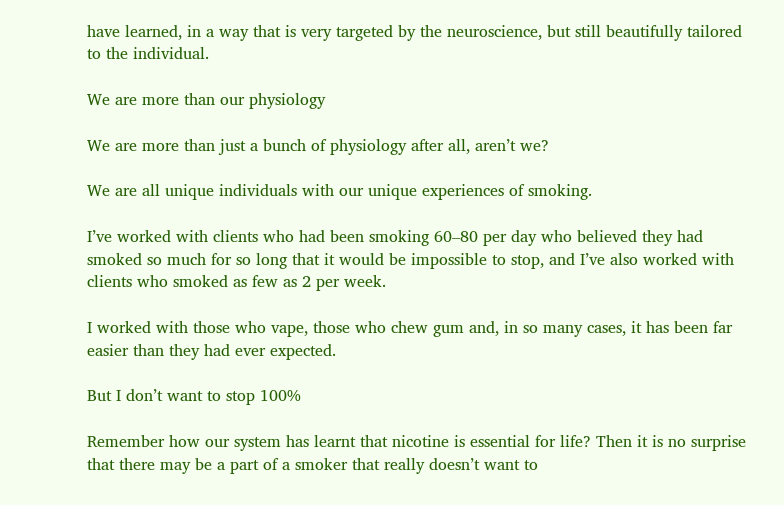have learned, in a way that is very targeted by the neuroscience, but still beautifully tailored to the individual.

We are more than our physiology

We are more than just a bunch of physiology after all, aren’t we?

We are all unique individuals with our unique experiences of smoking.

I’ve worked with clients who had been smoking 60–80 per day who believed they had smoked so much for so long that it would be impossible to stop, and I’ve also worked with clients who smoked as few as 2 per week.

I worked with those who vape, those who chew gum and, in so many cases, it has been far easier than they had ever expected.

But I don’t want to stop 100%

Remember how our system has learnt that nicotine is essential for life? Then it is no surprise that there may be a part of a smoker that really doesn’t want to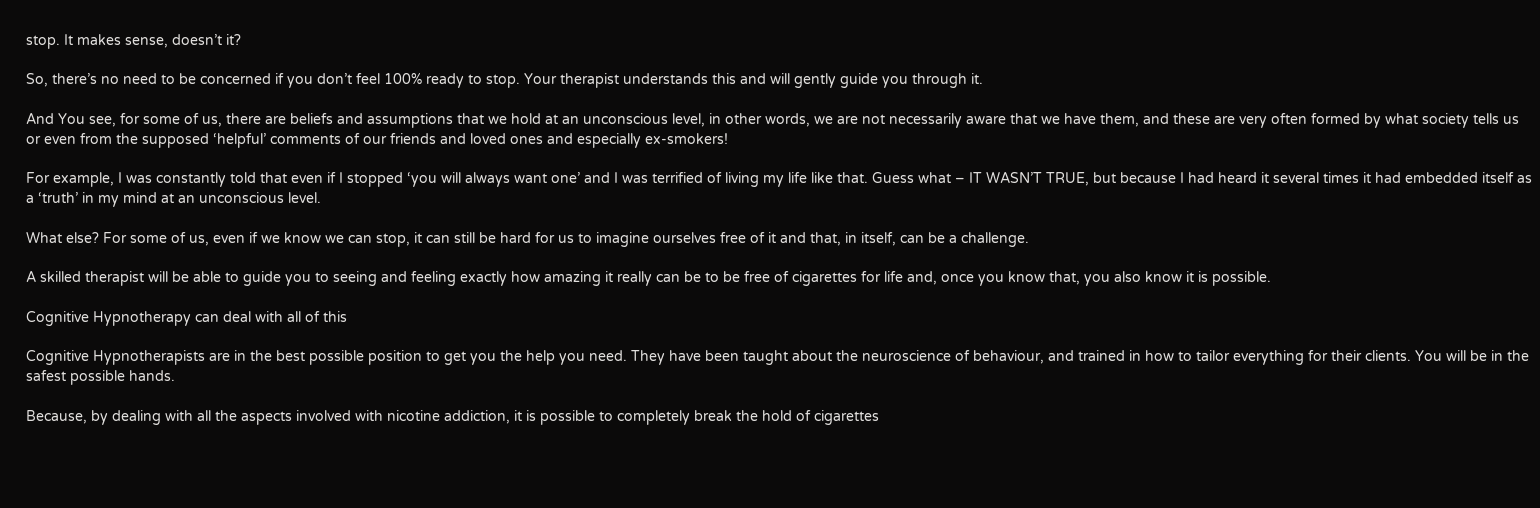stop. It makes sense, doesn’t it?

So, there’s no need to be concerned if you don’t feel 100% ready to stop. Your therapist understands this and will gently guide you through it.

And You see, for some of us, there are beliefs and assumptions that we hold at an unconscious level, in other words, we are not necessarily aware that we have them, and these are very often formed by what society tells us or even from the supposed ‘helpful’ comments of our friends and loved ones and especially ex-smokers!

For example, I was constantly told that even if I stopped ‘you will always want one’ and I was terrified of living my life like that. Guess what – IT WASN’T TRUE, but because I had heard it several times it had embedded itself as a ‘truth’ in my mind at an unconscious level.

What else? For some of us, even if we know we can stop, it can still be hard for us to imagine ourselves free of it and that, in itself, can be a challenge.

A skilled therapist will be able to guide you to seeing and feeling exactly how amazing it really can be to be free of cigarettes for life and, once you know that, you also know it is possible.

Cognitive Hypnotherapy can deal with all of this

Cognitive Hypnotherapists are in the best possible position to get you the help you need. They have been taught about the neuroscience of behaviour, and trained in how to tailor everything for their clients. You will be in the safest possible hands.

Because, by dealing with all the aspects involved with nicotine addiction, it is possible to completely break the hold of cigarettes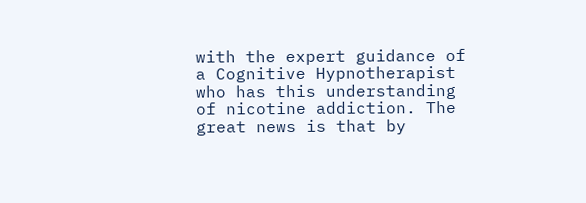with the expert guidance of a Cognitive Hypnotherapist who has this understanding of nicotine addiction. The great news is that by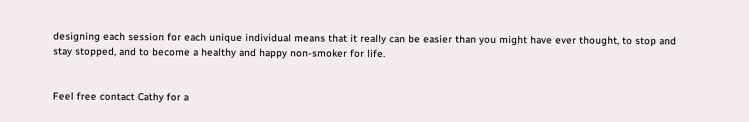designing each session for each unique individual means that it really can be easier than you might have ever thought, to stop and stay stopped, and to become a healthy and happy non-smoker for life.


Feel free contact Cathy for a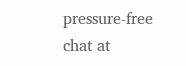pressure-free chat at